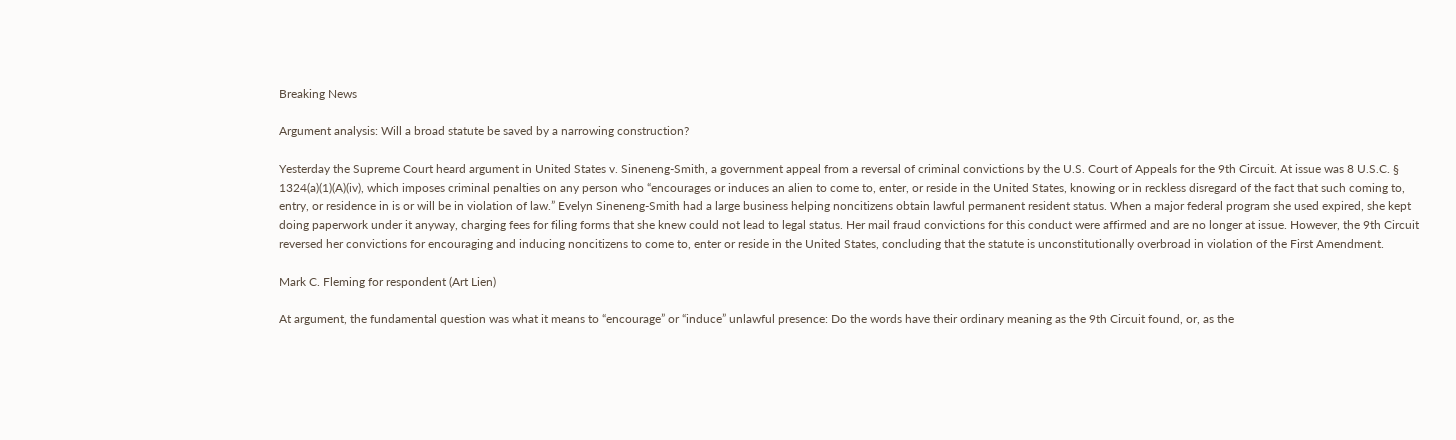Breaking News

Argument analysis: Will a broad statute be saved by a narrowing construction?

Yesterday the Supreme Court heard argument in United States v. Sineneng-Smith, a government appeal from a reversal of criminal convictions by the U.S. Court of Appeals for the 9th Circuit. At issue was 8 U.S.C. § 1324(a)(1)(A)(iv), which imposes criminal penalties on any person who “encourages or induces an alien to come to, enter, or reside in the United States, knowing or in reckless disregard of the fact that such coming to, entry, or residence in is or will be in violation of law.” Evelyn Sineneng-Smith had a large business helping noncitizens obtain lawful permanent resident status. When a major federal program she used expired, she kept doing paperwork under it anyway, charging fees for filing forms that she knew could not lead to legal status. Her mail fraud convictions for this conduct were affirmed and are no longer at issue. However, the 9th Circuit reversed her convictions for encouraging and inducing noncitizens to come to, enter or reside in the United States, concluding that the statute is unconstitutionally overbroad in violation of the First Amendment.

Mark C. Fleming for respondent (Art Lien)

At argument, the fundamental question was what it means to “encourage” or “induce” unlawful presence: Do the words have their ordinary meaning as the 9th Circuit found, or, as the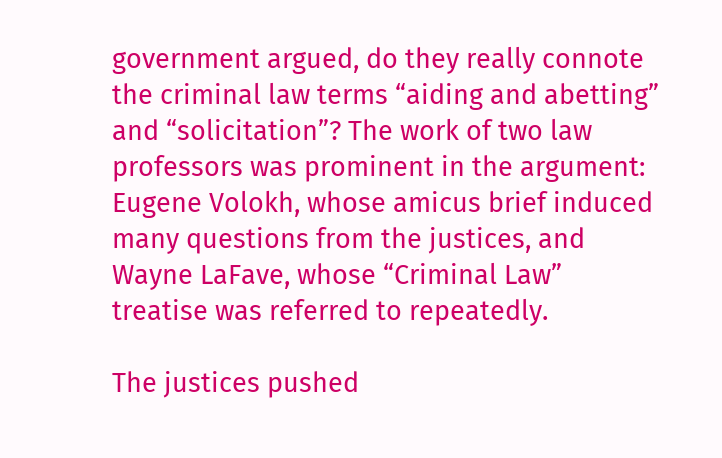government argued, do they really connote the criminal law terms “aiding and abetting” and “solicitation”? The work of two law professors was prominent in the argument: Eugene Volokh, whose amicus brief induced many questions from the justices, and Wayne LaFave, whose “Criminal Law” treatise was referred to repeatedly.

The justices pushed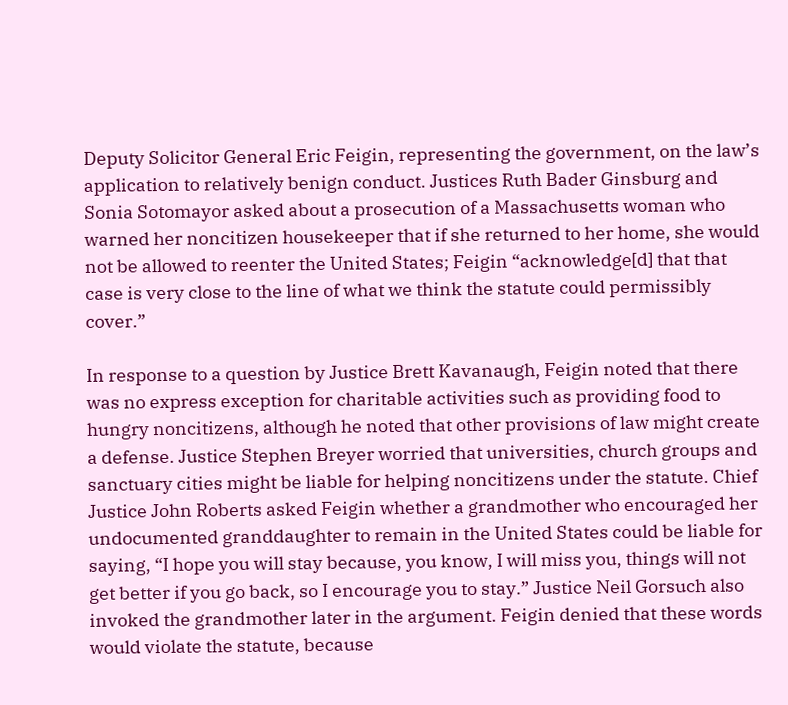Deputy Solicitor General Eric Feigin, representing the government, on the law’s application to relatively benign conduct. Justices Ruth Bader Ginsburg and Sonia Sotomayor asked about a prosecution of a Massachusetts woman who warned her noncitizen housekeeper that if she returned to her home, she would not be allowed to reenter the United States; Feigin “acknowledge[d] that that case is very close to the line of what we think the statute could permissibly cover.”

In response to a question by Justice Brett Kavanaugh, Feigin noted that there was no express exception for charitable activities such as providing food to hungry noncitizens, although he noted that other provisions of law might create a defense. Justice Stephen Breyer worried that universities, church groups and sanctuary cities might be liable for helping noncitizens under the statute. Chief Justice John Roberts asked Feigin whether a grandmother who encouraged her undocumented granddaughter to remain in the United States could be liable for saying, “I hope you will stay because, you know, I will miss you, things will not get better if you go back, so I encourage you to stay.” Justice Neil Gorsuch also invoked the grandmother later in the argument. Feigin denied that these words would violate the statute, because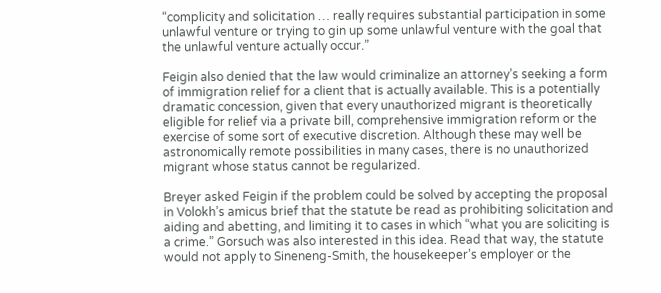“complicity and solicitation … really requires substantial participation in some unlawful venture or trying to gin up some unlawful venture with the goal that the unlawful venture actually occur.”

Feigin also denied that the law would criminalize an attorney’s seeking a form of immigration relief for a client that is actually available. This is a potentially dramatic concession, given that every unauthorized migrant is theoretically eligible for relief via a private bill, comprehensive immigration reform or the exercise of some sort of executive discretion. Although these may well be astronomically remote possibilities in many cases, there is no unauthorized migrant whose status cannot be regularized.

Breyer asked Feigin if the problem could be solved by accepting the proposal in Volokh’s amicus brief that the statute be read as prohibiting solicitation and aiding and abetting, and limiting it to cases in which “what you are soliciting is a crime.” Gorsuch was also interested in this idea. Read that way, the statute would not apply to Sineneng-Smith, the housekeeper’s employer or the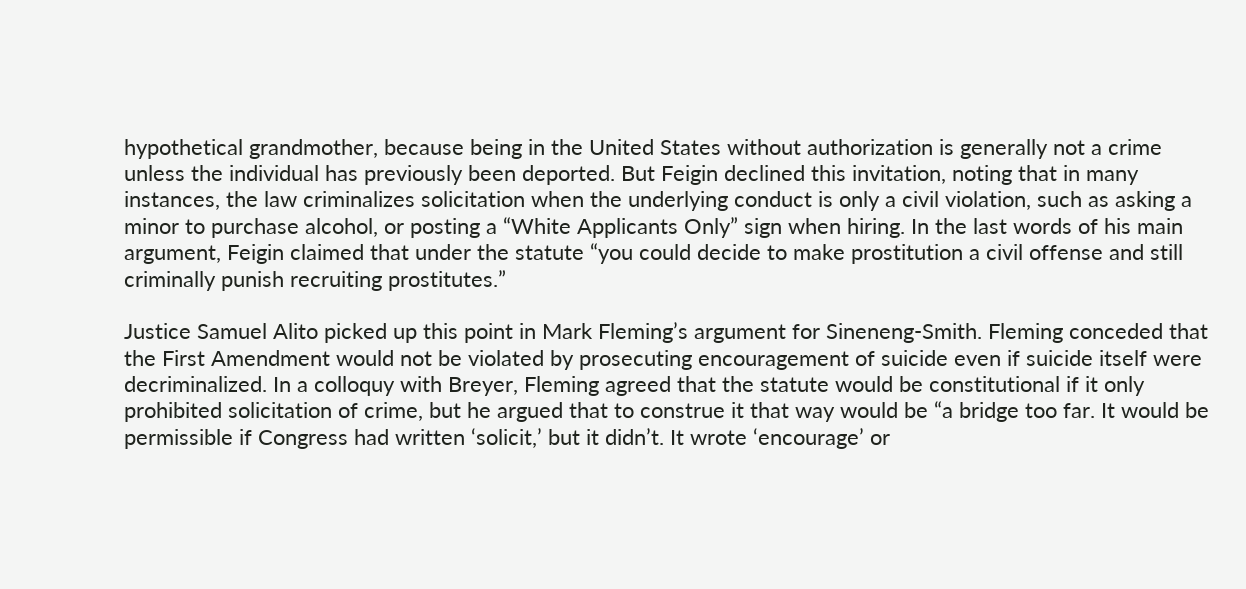hypothetical grandmother, because being in the United States without authorization is generally not a crime unless the individual has previously been deported. But Feigin declined this invitation, noting that in many instances, the law criminalizes solicitation when the underlying conduct is only a civil violation, such as asking a minor to purchase alcohol, or posting a “White Applicants Only” sign when hiring. In the last words of his main argument, Feigin claimed that under the statute “you could decide to make prostitution a civil offense and still criminally punish recruiting prostitutes.”

Justice Samuel Alito picked up this point in Mark Fleming’s argument for Sineneng-Smith. Fleming conceded that the First Amendment would not be violated by prosecuting encouragement of suicide even if suicide itself were decriminalized. In a colloquy with Breyer, Fleming agreed that the statute would be constitutional if it only prohibited solicitation of crime, but he argued that to construe it that way would be “a bridge too far. It would be permissible if Congress had written ‘solicit,’ but it didn’t. It wrote ‘encourage’ or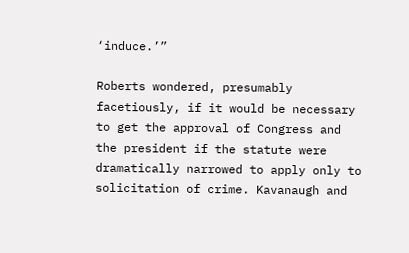‘induce.’”

Roberts wondered, presumably facetiously, if it would be necessary to get the approval of Congress and the president if the statute were dramatically narrowed to apply only to solicitation of crime. Kavanaugh and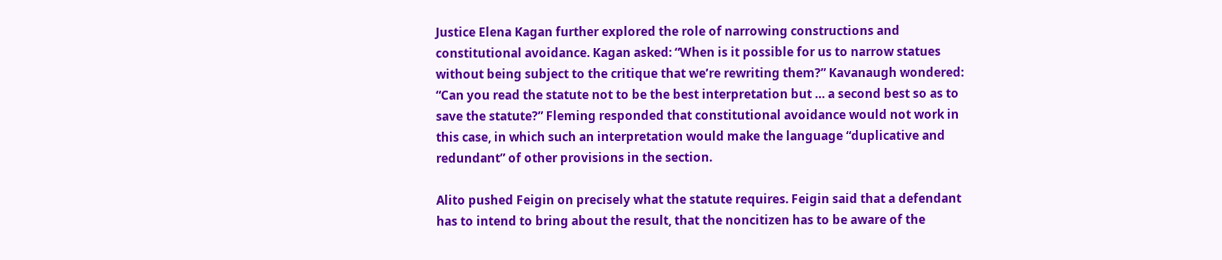Justice Elena Kagan further explored the role of narrowing constructions and constitutional avoidance. Kagan asked: “When is it possible for us to narrow statues without being subject to the critique that we’re rewriting them?” Kavanaugh wondered: “Can you read the statute not to be the best interpretation but … a second best so as to save the statute?” Fleming responded that constitutional avoidance would not work in this case, in which such an interpretation would make the language “duplicative and redundant” of other provisions in the section.

Alito pushed Feigin on precisely what the statute requires. Feigin said that a defendant has to intend to bring about the result, that the noncitizen has to be aware of the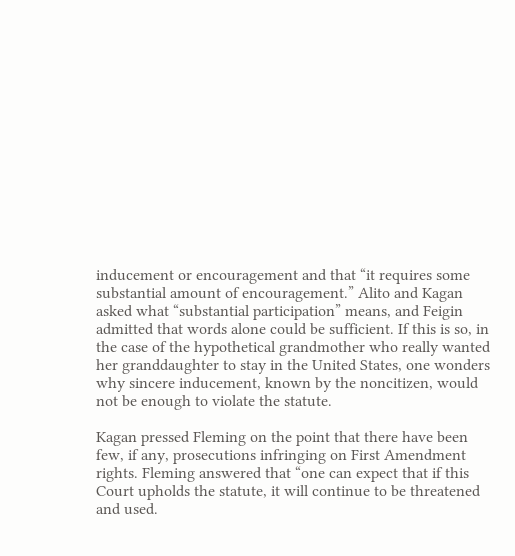inducement or encouragement and that “it requires some substantial amount of encouragement.” Alito and Kagan asked what “substantial participation” means, and Feigin admitted that words alone could be sufficient. If this is so, in the case of the hypothetical grandmother who really wanted her granddaughter to stay in the United States, one wonders why sincere inducement, known by the noncitizen, would not be enough to violate the statute.

Kagan pressed Fleming on the point that there have been few, if any, prosecutions infringing on First Amendment rights. Fleming answered that “one can expect that if this Court upholds the statute, it will continue to be threatened and used.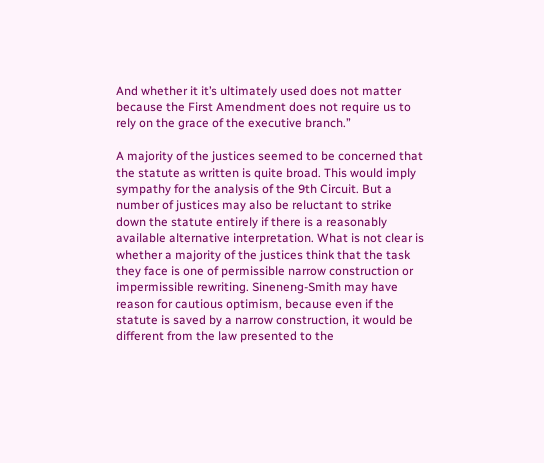And whether it it’s ultimately used does not matter because the First Amendment does not require us to rely on the grace of the executive branch.”

A majority of the justices seemed to be concerned that the statute as written is quite broad. This would imply sympathy for the analysis of the 9th Circuit. But a number of justices may also be reluctant to strike down the statute entirely if there is a reasonably available alternative interpretation. What is not clear is whether a majority of the justices think that the task they face is one of permissible narrow construction or impermissible rewriting. Sineneng-Smith may have reason for cautious optimism, because even if the statute is saved by a narrow construction, it would be different from the law presented to the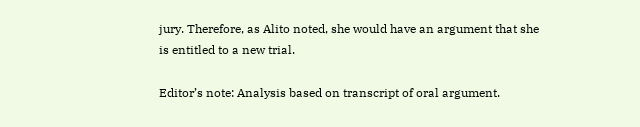jury. Therefore, as Alito noted, she would have an argument that she is entitled to a new trial.

Editor’s note: Analysis based on transcript of oral argument.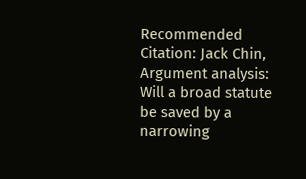Recommended Citation: Jack Chin, Argument analysis: Will a broad statute be saved by a narrowing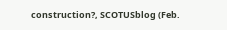construction?, SCOTUSblog (Feb.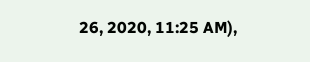26, 2020, 11:25 AM),